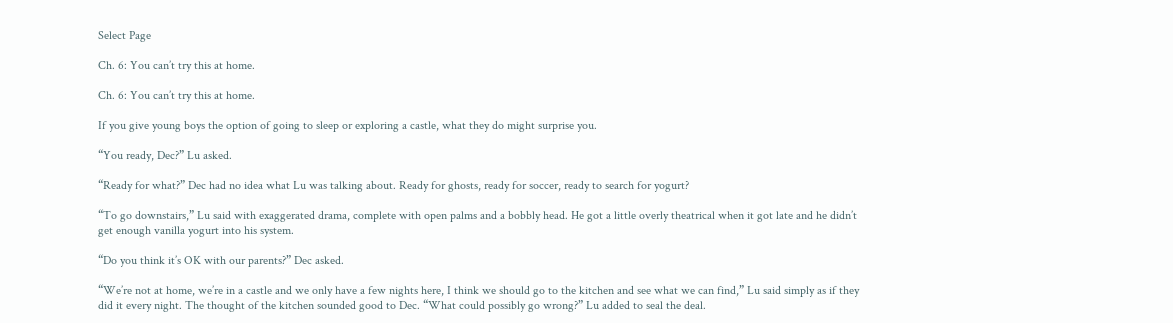Select Page

Ch. 6: You can’t try this at home.

Ch. 6: You can’t try this at home.

If you give young boys the option of going to sleep or exploring a castle, what they do might surprise you.

“You ready, Dec?” Lu asked.

“Ready for what?” Dec had no idea what Lu was talking about. Ready for ghosts, ready for soccer, ready to search for yogurt?

“To go downstairs,” Lu said with exaggerated drama, complete with open palms and a bobbly head. He got a little overly theatrical when it got late and he didn’t get enough vanilla yogurt into his system.

“Do you think it’s OK with our parents?” Dec asked.

“We’re not at home, we’re in a castle and we only have a few nights here, I think we should go to the kitchen and see what we can find,” Lu said simply as if they did it every night. The thought of the kitchen sounded good to Dec. “What could possibly go wrong?” Lu added to seal the deal.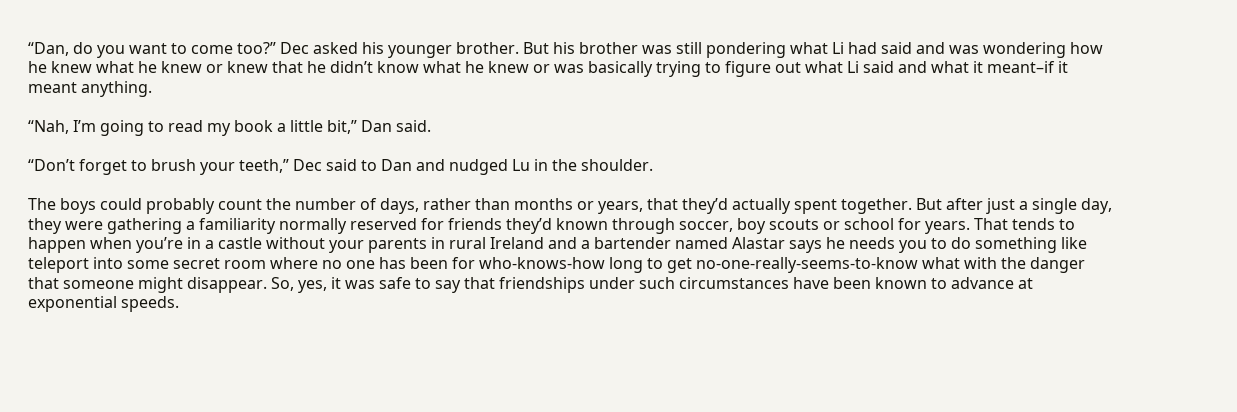“Dan, do you want to come too?” Dec asked his younger brother. But his brother was still pondering what Li had said and was wondering how he knew what he knew or knew that he didn’t know what he knew or was basically trying to figure out what Li said and what it meant–if it meant anything.

“Nah, I’m going to read my book a little bit,” Dan said.

“Don’t forget to brush your teeth,” Dec said to Dan and nudged Lu in the shoulder.

The boys could probably count the number of days, rather than months or years, that they’d actually spent together. But after just a single day, they were gathering a familiarity normally reserved for friends they’d known through soccer, boy scouts or school for years. That tends to happen when you’re in a castle without your parents in rural Ireland and a bartender named Alastar says he needs you to do something like teleport into some secret room where no one has been for who-knows-how long to get no-one-really-seems-to-know what with the danger that someone might disappear. So, yes, it was safe to say that friendships under such circumstances have been known to advance at exponential speeds.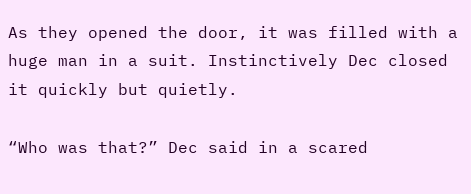As they opened the door, it was filled with a huge man in a suit. Instinctively Dec closed it quickly but quietly.

“Who was that?” Dec said in a scared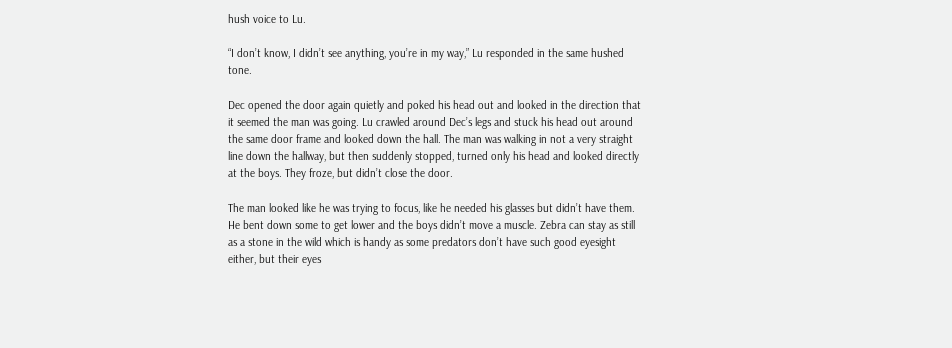hush voice to Lu.

“I don’t know, I didn’t see anything, you’re in my way,” Lu responded in the same hushed tone.

Dec opened the door again quietly and poked his head out and looked in the direction that it seemed the man was going. Lu crawled around Dec’s legs and stuck his head out around the same door frame and looked down the hall. The man was walking in not a very straight line down the hallway, but then suddenly stopped, turned only his head and looked directly at the boys. They froze, but didn’t close the door.

The man looked like he was trying to focus, like he needed his glasses but didn’t have them. He bent down some to get lower and the boys didn’t move a muscle. Zebra can stay as still as a stone in the wild which is handy as some predators don’t have such good eyesight either, but their eyes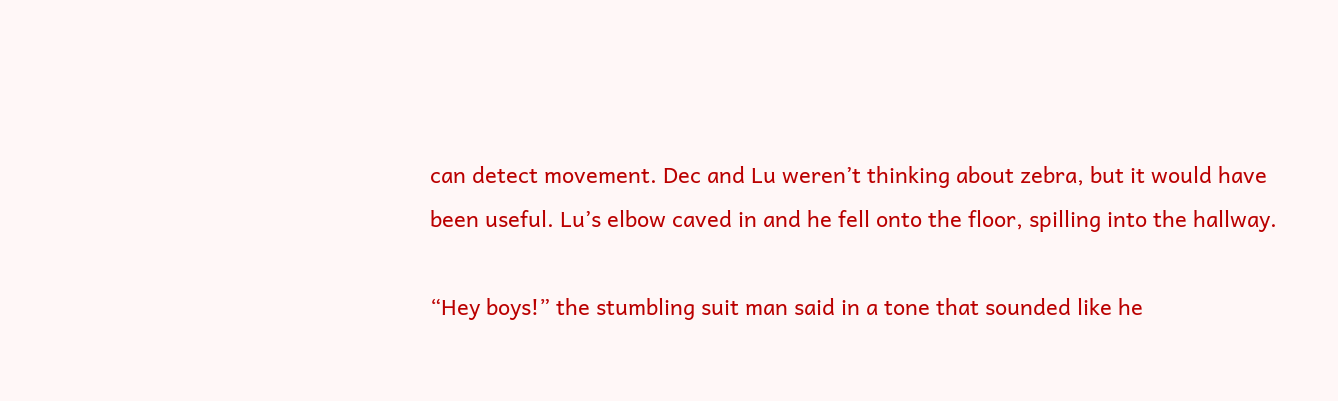can detect movement. Dec and Lu weren’t thinking about zebra, but it would have been useful. Lu’s elbow caved in and he fell onto the floor, spilling into the hallway.

“Hey boys!” the stumbling suit man said in a tone that sounded like he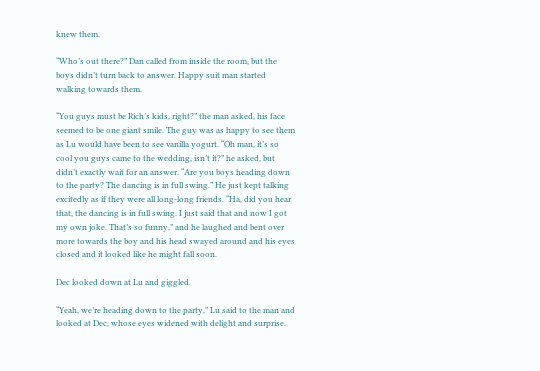knew them.

“Who’s out there?” Dan called from inside the room, but the boys didn’t turn back to answer. Happy suit man started walking towards them.

“You guys must be Rich’s kids, right?” the man asked, his face seemed to be one giant smile. The guy was as happy to see them as Lu would have been to see vanilla yogurt. “Oh man, it’s so cool you guys came to the wedding, isn’t it?” he asked, but didn’t exactly wait for an answer. “Are you boys heading down to the party? The dancing is in full swing.” He just kept talking excitedly as if they were all long-long friends. “Ha, did you hear that, the dancing is in full swing. I just said that and now I got my own joke. That’s so funny,” and he laughed and bent over more towards the boy and his head swayed around and his eyes closed and it looked like he might fall soon.

Dec looked down at Lu and giggled.

“Yeah, we’re heading down to the party,” Lu said to the man and looked at Dec, whose eyes widened with delight and surprise.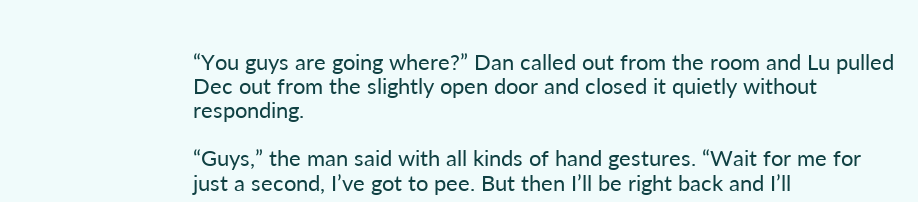“You guys are going where?” Dan called out from the room and Lu pulled Dec out from the slightly open door and closed it quietly without responding.

“Guys,” the man said with all kinds of hand gestures. “Wait for me for just a second, I’ve got to pee. But then I’ll be right back and I’ll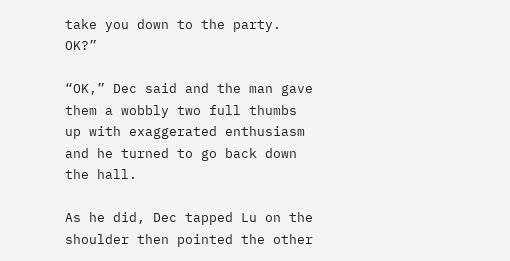take you down to the party. OK?”

“OK,” Dec said and the man gave them a wobbly two full thumbs up with exaggerated enthusiasm and he turned to go back down the hall.

As he did, Dec tapped Lu on the shoulder then pointed the other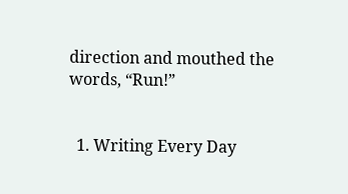direction and mouthed the words, “Run!”


  1. Writing Every Day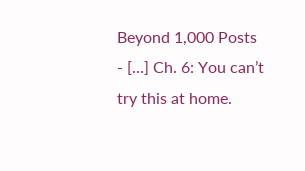Beyond 1,000 Posts - […] Ch. 6: You can’t try this at home.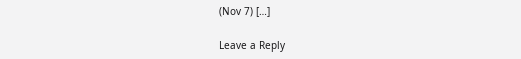(Nov 7) […]

Leave a Reply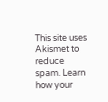This site uses Akismet to reduce spam. Learn how your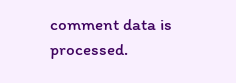comment data is processed.